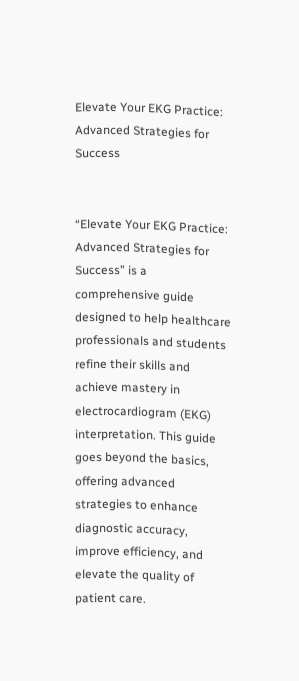Elevate Your EKG Practice: Advanced Strategies for Success


“Elevate Your EKG Practice: Advanced Strategies for Success” is a comprehensive guide designed to help healthcare professionals and students refine their skills and achieve mastery in electrocardiogram (EKG) interpretation. This guide goes beyond the basics, offering advanced strategies to enhance diagnostic accuracy, improve efficiency, and elevate the quality of patient care.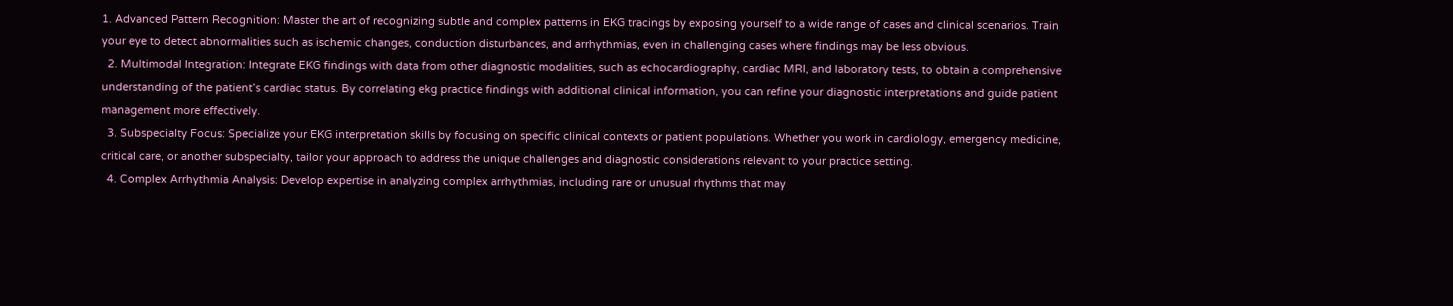1. Advanced Pattern Recognition: Master the art of recognizing subtle and complex patterns in EKG tracings by exposing yourself to a wide range of cases and clinical scenarios. Train your eye to detect abnormalities such as ischemic changes, conduction disturbances, and arrhythmias, even in challenging cases where findings may be less obvious.
  2. Multimodal Integration: Integrate EKG findings with data from other diagnostic modalities, such as echocardiography, cardiac MRI, and laboratory tests, to obtain a comprehensive understanding of the patient’s cardiac status. By correlating ekg practice findings with additional clinical information, you can refine your diagnostic interpretations and guide patient management more effectively.
  3. Subspecialty Focus: Specialize your EKG interpretation skills by focusing on specific clinical contexts or patient populations. Whether you work in cardiology, emergency medicine, critical care, or another subspecialty, tailor your approach to address the unique challenges and diagnostic considerations relevant to your practice setting.
  4. Complex Arrhythmia Analysis: Develop expertise in analyzing complex arrhythmias, including rare or unusual rhythms that may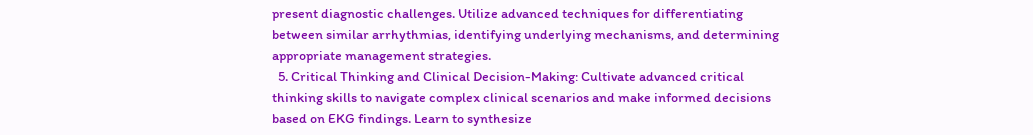present diagnostic challenges. Utilize advanced techniques for differentiating between similar arrhythmias, identifying underlying mechanisms, and determining appropriate management strategies.
  5. Critical Thinking and Clinical Decision-Making: Cultivate advanced critical thinking skills to navigate complex clinical scenarios and make informed decisions based on EKG findings. Learn to synthesize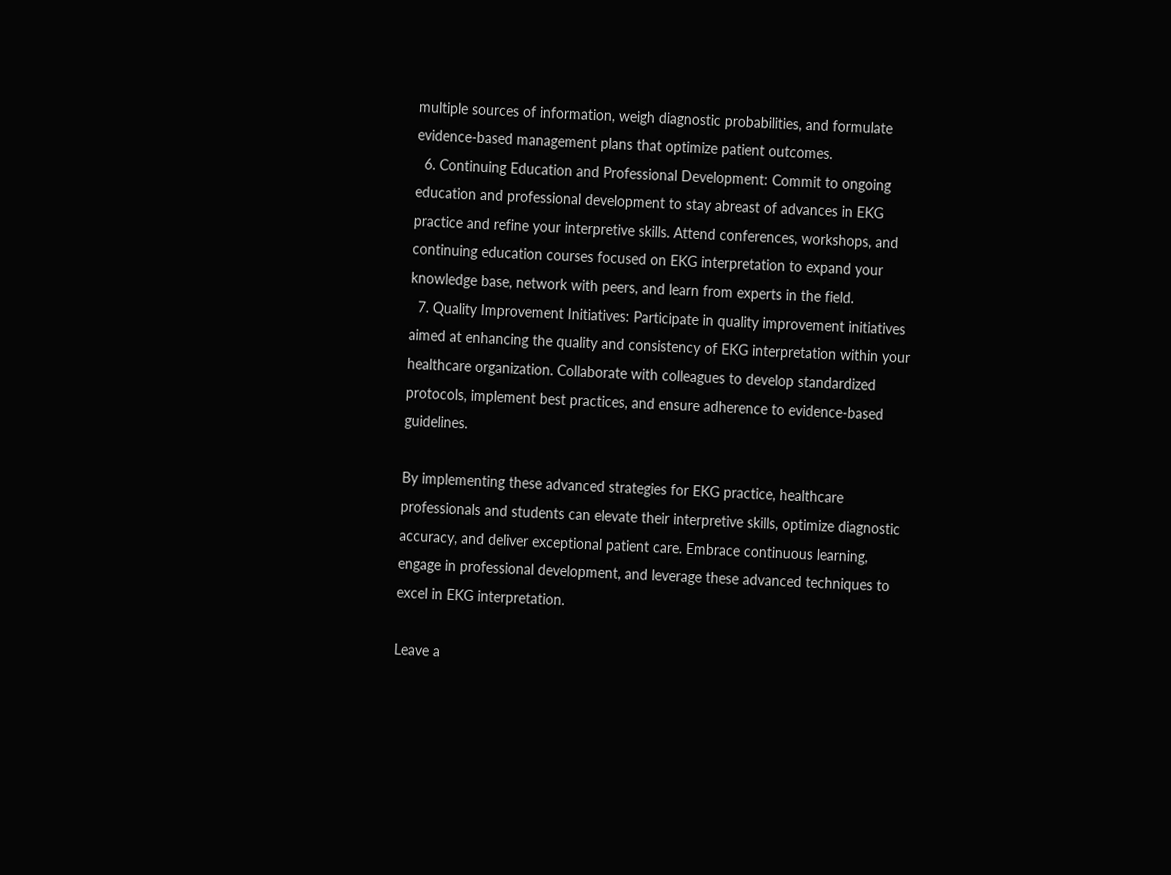multiple sources of information, weigh diagnostic probabilities, and formulate evidence-based management plans that optimize patient outcomes.
  6. Continuing Education and Professional Development: Commit to ongoing education and professional development to stay abreast of advances in EKG practice and refine your interpretive skills. Attend conferences, workshops, and continuing education courses focused on EKG interpretation to expand your knowledge base, network with peers, and learn from experts in the field.
  7. Quality Improvement Initiatives: Participate in quality improvement initiatives aimed at enhancing the quality and consistency of EKG interpretation within your healthcare organization. Collaborate with colleagues to develop standardized protocols, implement best practices, and ensure adherence to evidence-based guidelines.

By implementing these advanced strategies for EKG practice, healthcare professionals and students can elevate their interpretive skills, optimize diagnostic accuracy, and deliver exceptional patient care. Embrace continuous learning, engage in professional development, and leverage these advanced techniques to excel in EKG interpretation.

Leave a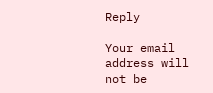Reply

Your email address will not be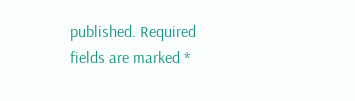published. Required fields are marked *